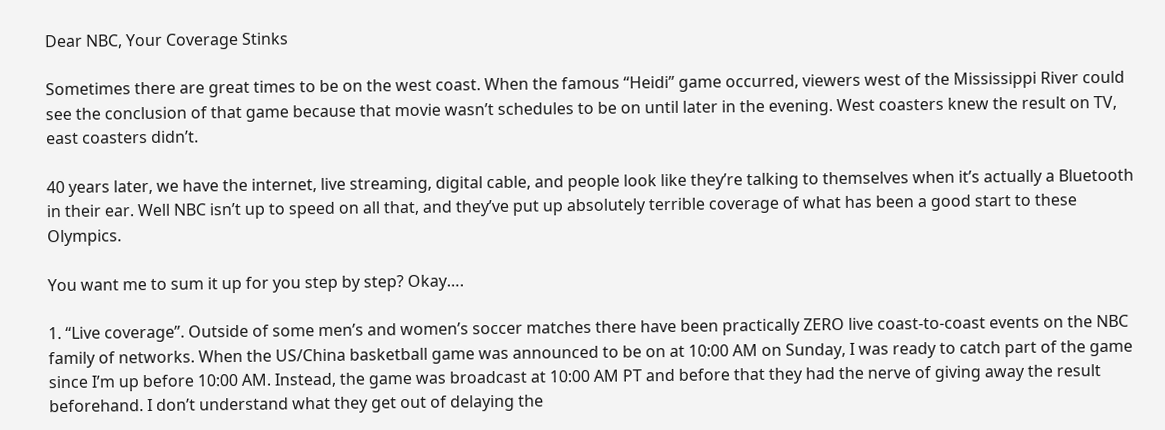Dear NBC, Your Coverage Stinks

Sometimes there are great times to be on the west coast. When the famous “Heidi” game occurred, viewers west of the Mississippi River could see the conclusion of that game because that movie wasn’t schedules to be on until later in the evening. West coasters knew the result on TV, east coasters didn’t.

40 years later, we have the internet, live streaming, digital cable, and people look like they’re talking to themselves when it’s actually a Bluetooth in their ear. Well NBC isn’t up to speed on all that, and they’ve put up absolutely terrible coverage of what has been a good start to these Olympics.

You want me to sum it up for you step by step? Okay….

1. “Live coverage”. Outside of some men’s and women’s soccer matches there have been practically ZERO live coast-to-coast events on the NBC family of networks. When the US/China basketball game was announced to be on at 10:00 AM on Sunday, I was ready to catch part of the game since I’m up before 10:00 AM. Instead, the game was broadcast at 10:00 AM PT and before that they had the nerve of giving away the result beforehand. I don’t understand what they get out of delaying the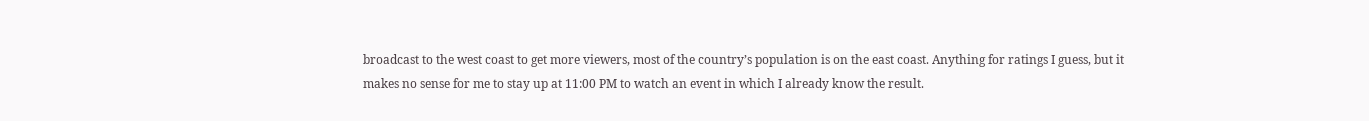broadcast to the west coast to get more viewers, most of the country’s population is on the east coast. Anything for ratings I guess, but it makes no sense for me to stay up at 11:00 PM to watch an event in which I already know the result.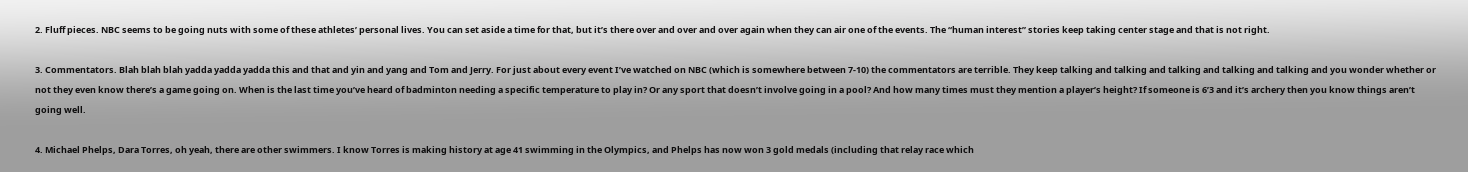2. Fluff pieces. NBC seems to be going nuts with some of these athletes’ personal lives. You can set aside a time for that, but it’s there over and over and over again when they can air one of the events. The “human interest” stories keep taking center stage and that is not right.

3. Commentators. Blah blah blah yadda yadda yadda this and that and yin and yang and Tom and Jerry. For just about every event I’ve watched on NBC (which is somewhere between 7-10) the commentators are terrible. They keep talking and talking and talking and talking and talking and you wonder whether or not they even know there’s a game going on. When is the last time you’ve heard of badminton needing a specific temperature to play in? Or any sport that doesn’t involve going in a pool? And how many times must they mention a player’s height? If someone is 6’3 and it’s archery then you know things aren’t going well.

4. Michael Phelps, Dara Torres, oh yeah, there are other swimmers. I know Torres is making history at age 41 swimming in the Olympics, and Phelps has now won 3 gold medals (including that relay race which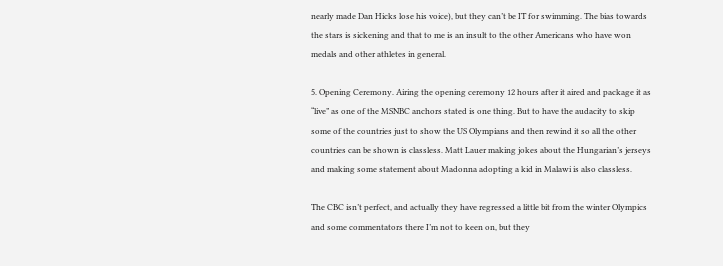nearly made Dan Hicks lose his voice), but they can’t be IT for swimming. The bias towards the stars is sickening and that to me is an insult to the other Americans who have won medals and other athletes in general.

5. Opening Ceremony. Airing the opening ceremony 12 hours after it aired and package it as “live” as one of the MSNBC anchors stated is one thing. But to have the audacity to skip some of the countries just to show the US Olympians and then rewind it so all the other countries can be shown is classless. Matt Lauer making jokes about the Hungarian’s jerseys and making some statement about Madonna adopting a kid in Malawi is also classless.

The CBC isn’t perfect, and actually they have regressed a little bit from the winter Olympics and some commentators there I’m not to keen on, but they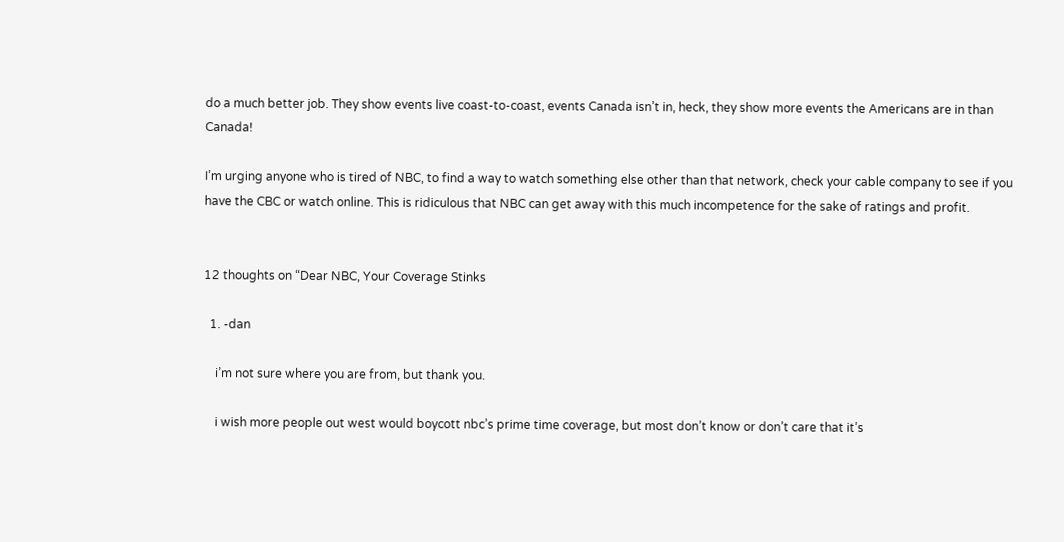do a much better job. They show events live coast-to-coast, events Canada isn’t in, heck, they show more events the Americans are in than Canada!

I’m urging anyone who is tired of NBC, to find a way to watch something else other than that network, check your cable company to see if you have the CBC or watch online. This is ridiculous that NBC can get away with this much incompetence for the sake of ratings and profit.


12 thoughts on “Dear NBC, Your Coverage Stinks

  1. -dan

    i’m not sure where you are from, but thank you.

    i wish more people out west would boycott nbc’s prime time coverage, but most don’t know or don’t care that it’s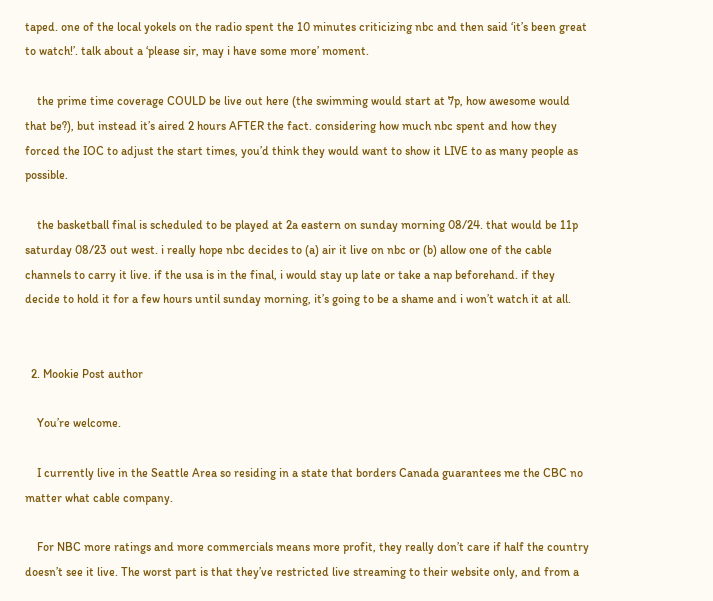taped. one of the local yokels on the radio spent the 10 minutes criticizing nbc and then said ‘it’s been great to watch!’. talk about a ‘please sir, may i have some more’ moment.

    the prime time coverage COULD be live out here (the swimming would start at 7p, how awesome would that be?), but instead it’s aired 2 hours AFTER the fact. considering how much nbc spent and how they forced the IOC to adjust the start times, you’d think they would want to show it LIVE to as many people as possible.

    the basketball final is scheduled to be played at 2a eastern on sunday morning 08/24. that would be 11p saturday 08/23 out west. i really hope nbc decides to (a) air it live on nbc or (b) allow one of the cable channels to carry it live. if the usa is in the final, i would stay up late or take a nap beforehand. if they decide to hold it for a few hours until sunday morning, it’s going to be a shame and i won’t watch it at all.


  2. Mookie Post author

    You’re welcome.

    I currently live in the Seattle Area so residing in a state that borders Canada guarantees me the CBC no matter what cable company.

    For NBC more ratings and more commercials means more profit, they really don’t care if half the country doesn’t see it live. The worst part is that they’ve restricted live streaming to their website only, and from a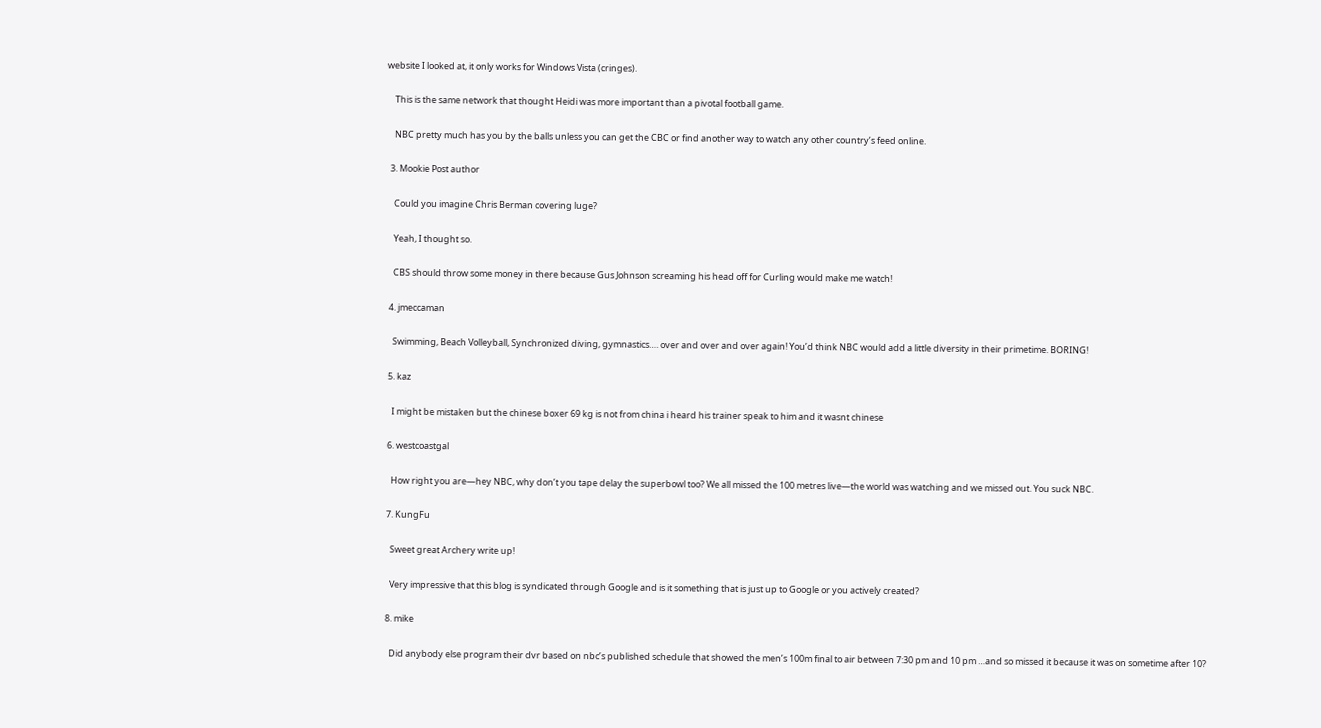website I looked at, it only works for Windows Vista (cringes).

    This is the same network that thought Heidi was more important than a pivotal football game.

    NBC pretty much has you by the balls unless you can get the CBC or find another way to watch any other country’s feed online.

  3. Mookie Post author

    Could you imagine Chris Berman covering luge?

    Yeah, I thought so.

    CBS should throw some money in there because Gus Johnson screaming his head off for Curling would make me watch!

  4. jmeccaman

    Swimming, Beach Volleyball, Synchronized diving, gymnastics…. over and over and over again! You’d think NBC would add a little diversity in their primetime. BORING!

  5. kaz

    I might be mistaken but the chinese boxer 69 kg is not from china i heard his trainer speak to him and it wasnt chinese

  6. westcoastgal

    How right you are—hey NBC, why don’t you tape delay the superbowl too? We all missed the 100 metres live—the world was watching and we missed out. You suck NBC.

  7. KungFu

    Sweet great Archery write up!

    Very impressive that this blog is syndicated through Google and is it something that is just up to Google or you actively created?

  8. mike

    Did anybody else program their dvr based on nbc’s published schedule that showed the men’s 100m final to air between 7:30 pm and 10 pm …and so missed it because it was on sometime after 10?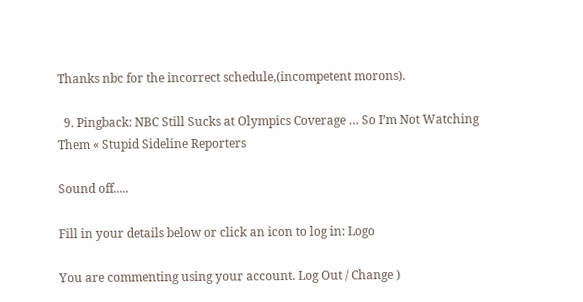Thanks nbc for the incorrect schedule,(incompetent morons).

  9. Pingback: NBC Still Sucks at Olympics Coverage … So I’m Not Watching Them « Stupid Sideline Reporters

Sound off.....

Fill in your details below or click an icon to log in: Logo

You are commenting using your account. Log Out / Change )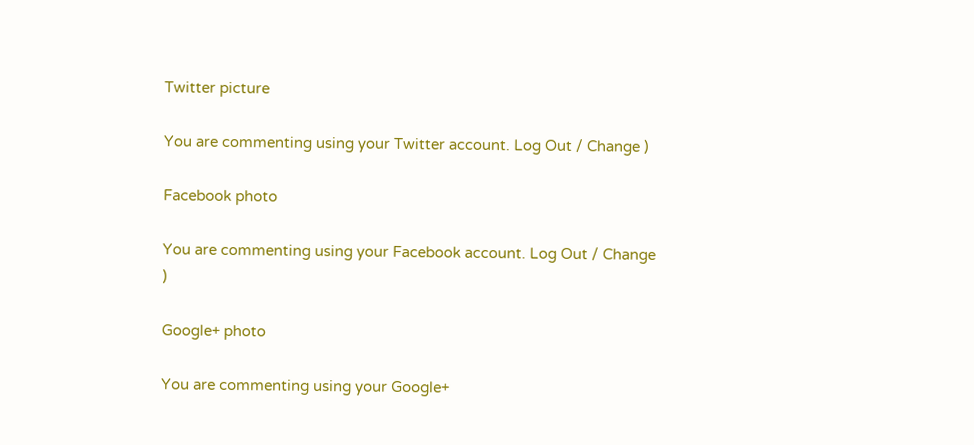Twitter picture

You are commenting using your Twitter account. Log Out / Change )

Facebook photo

You are commenting using your Facebook account. Log Out / Change )

Google+ photo

You are commenting using your Google+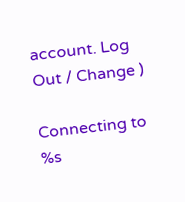account. Log Out / Change )

Connecting to %s